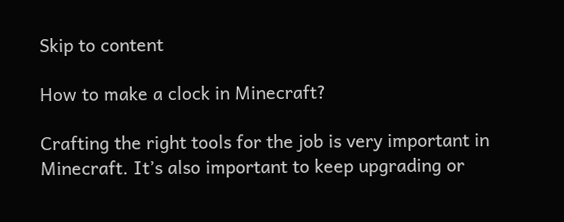Skip to content

How to make a clock in Minecraft?

Crafting the right tools for the job is very important in Minecraft. It’s also important to keep upgrading or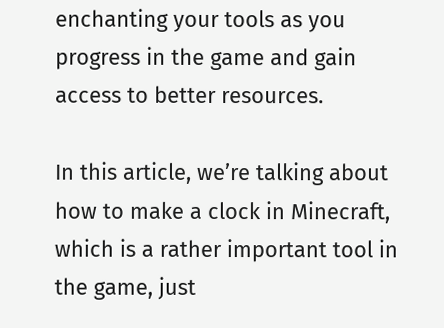enchanting your tools as you progress in the game and gain access to better resources.

In this article, we’re talking about how to make a clock in Minecraft, which is a rather important tool in the game, just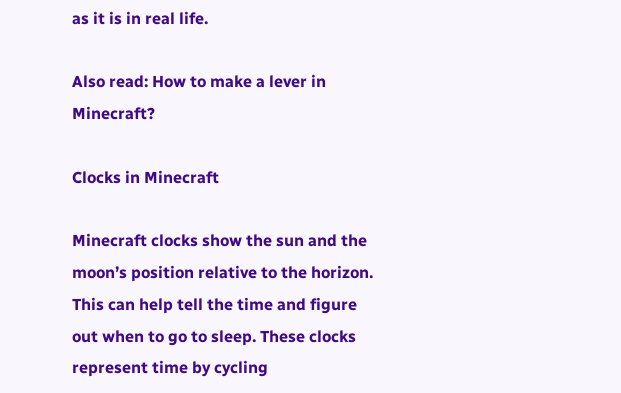as it is in real life.

Also read: How to make a lever in Minecraft?

Clocks in Minecraft

Minecraft clocks show the sun and the moon’s position relative to the horizon. This can help tell the time and figure out when to go to sleep. These clocks represent time by cycling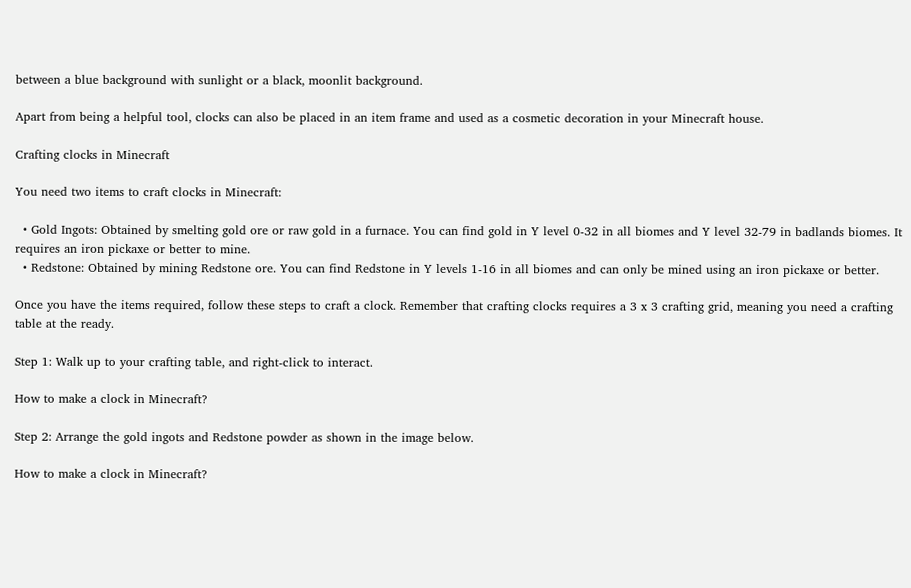between a blue background with sunlight or a black, moonlit background.

Apart from being a helpful tool, clocks can also be placed in an item frame and used as a cosmetic decoration in your Minecraft house.

Crafting clocks in Minecraft

You need two items to craft clocks in Minecraft:

  • Gold Ingots: Obtained by smelting gold ore or raw gold in a furnace. You can find gold in Y level 0-32 in all biomes and Y level 32-79 in badlands biomes. It requires an iron pickaxe or better to mine.
  • Redstone: Obtained by mining Redstone ore. You can find Redstone in Y levels 1-16 in all biomes and can only be mined using an iron pickaxe or better.

Once you have the items required, follow these steps to craft a clock. Remember that crafting clocks requires a 3 x 3 crafting grid, meaning you need a crafting table at the ready.

Step 1: Walk up to your crafting table, and right-click to interact.

How to make a clock in Minecraft?

Step 2: Arrange the gold ingots and Redstone powder as shown in the image below.

How to make a clock in Minecraft?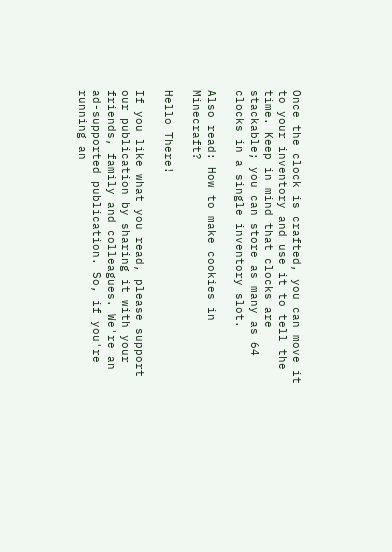Once the clock is crafted, you can move it to your inventory and use it to tell the time. Keep in mind that clocks are stackable; you can store as many as 64 clocks in a single inventory slot.

Also read: How to make cookies in Minecraft?

Hello There!

If you like what you read, please support our publication by sharing it with your friends, family and colleagues. We're an ad-supported publication. So, if you're running an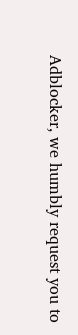Adblocker, we humbly request you to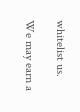whitelist us.

We may earn a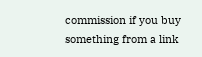commission if you buy something from a link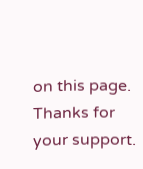on this page. Thanks for your support.